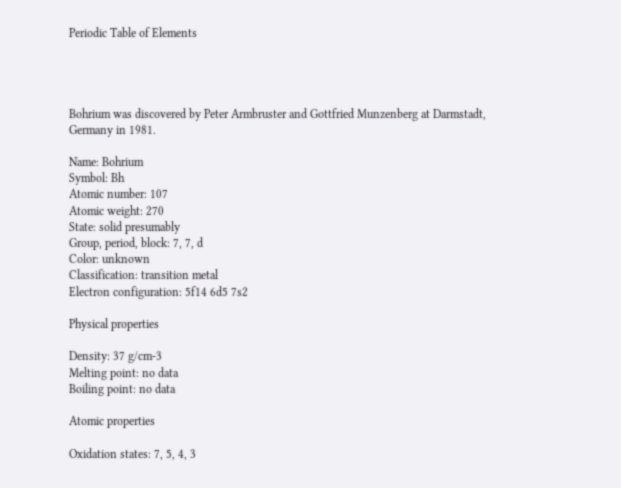Periodic Table of Elements




Bohrium was discovered by Peter Armbruster and Gottfried Munzenberg at Darmstadt, Germany in 1981.

Name: Bohrium
Symbol: Bh
Atomic number: 107
Atomic weight: 270
State: solid presumably
Group, period, block: 7, 7, d
Color: unknown
Classification: transition metal
Electron configuration: 5f14 6d5 7s2

Physical properties

Density: 37 g/cm-3
Melting point: no data
Boiling point: no data

Atomic properties

Oxidation states: 7, 5, 4, 3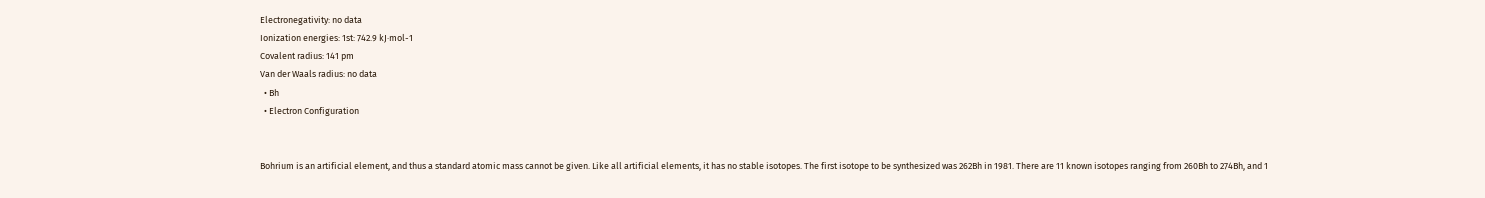Electronegativity: no data
Ionization energies: 1st: 742.9 kJ·mol-1
Covalent radius: 141 pm
Van der Waals radius: no data
  • Bh
  • Electron Configuration


Bohrium is an artificial element, and thus a standard atomic mass cannot be given. Like all artificial elements, it has no stable isotopes. The first isotope to be synthesized was 262Bh in 1981. There are 11 known isotopes ranging from 260Bh to 274Bh, and 1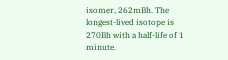isomer, 262mBh. The longest-lived isotope is 270Bh with a half-life of 1 minute.